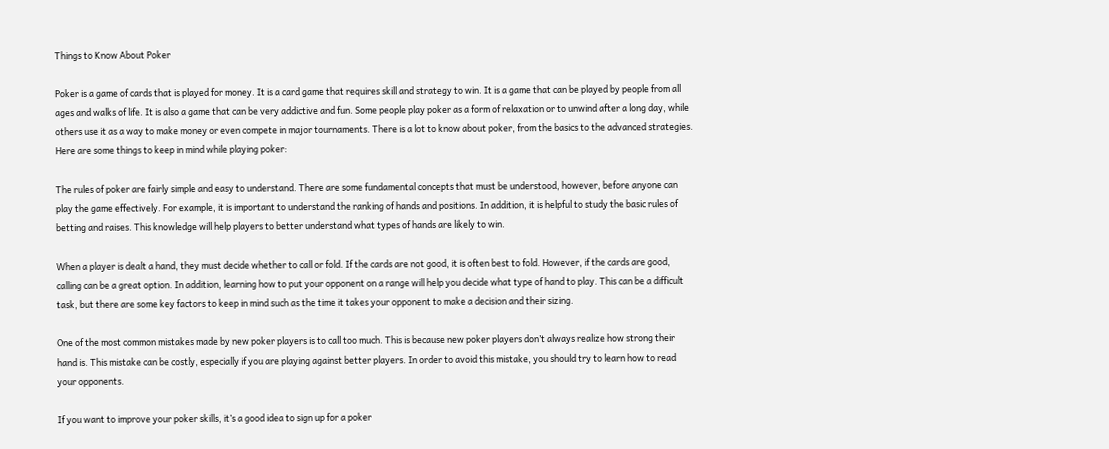Things to Know About Poker

Poker is a game of cards that is played for money. It is a card game that requires skill and strategy to win. It is a game that can be played by people from all ages and walks of life. It is also a game that can be very addictive and fun. Some people play poker as a form of relaxation or to unwind after a long day, while others use it as a way to make money or even compete in major tournaments. There is a lot to know about poker, from the basics to the advanced strategies. Here are some things to keep in mind while playing poker:

The rules of poker are fairly simple and easy to understand. There are some fundamental concepts that must be understood, however, before anyone can play the game effectively. For example, it is important to understand the ranking of hands and positions. In addition, it is helpful to study the basic rules of betting and raises. This knowledge will help players to better understand what types of hands are likely to win.

When a player is dealt a hand, they must decide whether to call or fold. If the cards are not good, it is often best to fold. However, if the cards are good, calling can be a great option. In addition, learning how to put your opponent on a range will help you decide what type of hand to play. This can be a difficult task, but there are some key factors to keep in mind such as the time it takes your opponent to make a decision and their sizing.

One of the most common mistakes made by new poker players is to call too much. This is because new poker players don’t always realize how strong their hand is. This mistake can be costly, especially if you are playing against better players. In order to avoid this mistake, you should try to learn how to read your opponents.

If you want to improve your poker skills, it’s a good idea to sign up for a poker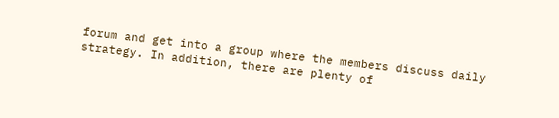forum and get into a group where the members discuss daily strategy. In addition, there are plenty of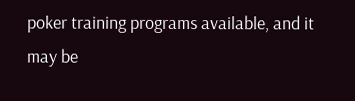poker training programs available, and it may be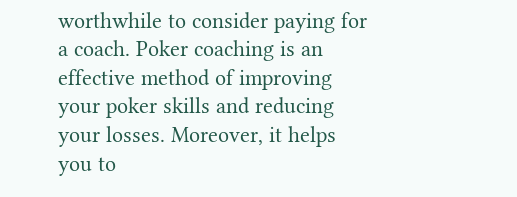worthwhile to consider paying for a coach. Poker coaching is an effective method of improving your poker skills and reducing your losses. Moreover, it helps you to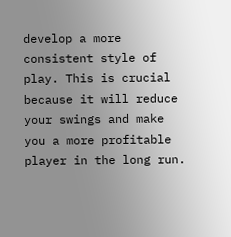develop a more consistent style of play. This is crucial because it will reduce your swings and make you a more profitable player in the long run.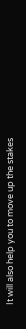It will also help you to move up the stakes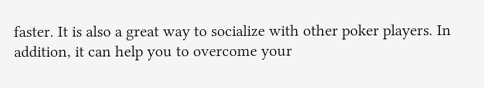faster. It is also a great way to socialize with other poker players. In addition, it can help you to overcome your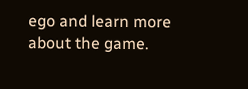ego and learn more about the game.